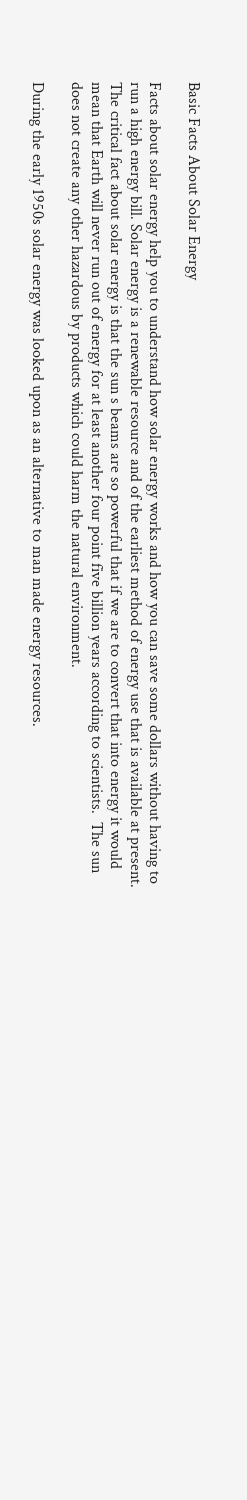Basic Facts About Solar Energy

Facts about solar energy help you to understand how solar energy works and how you can save some dollars without having to run a high energy bill. Solar energy is a renewable resource and of the earliest method of energy use that is available at present. The critical fact about solar energy is that the sun s beams are so powerful that if we are to convert that into energy it would mean that Earth will never run out of energy for at least another four point five billion years according to scientists.  The sun does not create any other hazardous by products which could harm the natural environment.

During the early 1950s solar energy was looked upon as an alternative to man made energy resources.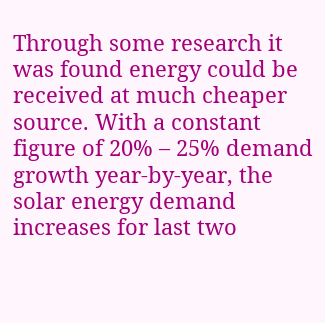Through some research it was found energy could be received at much cheaper source. With a constant figure of 20% – 25% demand growth year-by-year, the solar energy demand increases for last two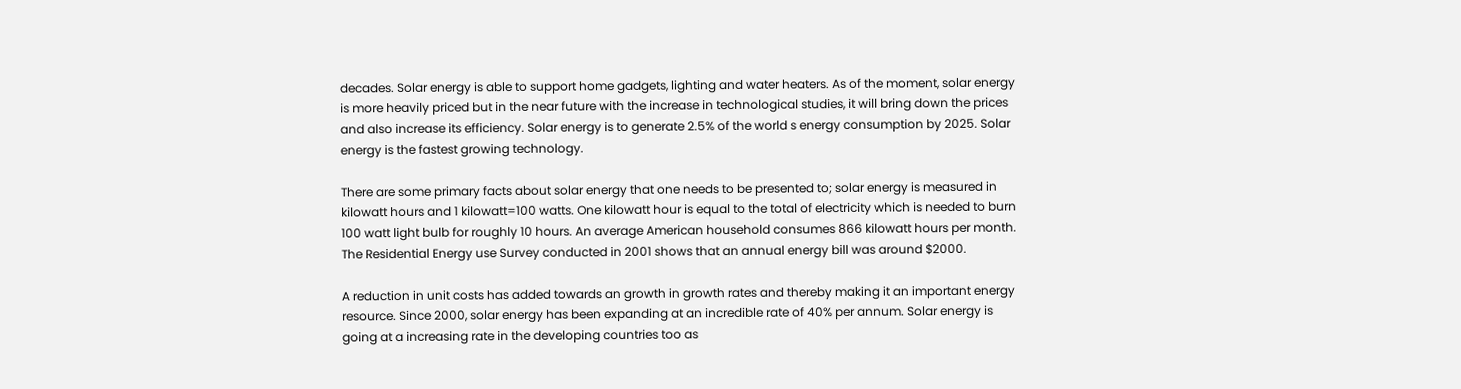decades. Solar energy is able to support home gadgets, lighting and water heaters. As of the moment, solar energy is more heavily priced but in the near future with the increase in technological studies, it will bring down the prices and also increase its efficiency. Solar energy is to generate 2.5% of the world s energy consumption by 2025. Solar energy is the fastest growing technology.

There are some primary facts about solar energy that one needs to be presented to; solar energy is measured in kilowatt hours and 1 kilowatt=100 watts. One kilowatt hour is equal to the total of electricity which is needed to burn 100 watt light bulb for roughly 10 hours. An average American household consumes 866 kilowatt hours per month. The Residential Energy use Survey conducted in 2001 shows that an annual energy bill was around $2000.

A reduction in unit costs has added towards an growth in growth rates and thereby making it an important energy resource. Since 2000, solar energy has been expanding at an incredible rate of 40% per annum. Solar energy is going at a increasing rate in the developing countries too as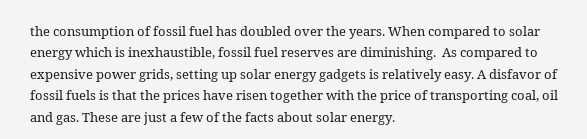the consumption of fossil fuel has doubled over the years. When compared to solar energy which is inexhaustible, fossil fuel reserves are diminishing.  As compared to expensive power grids, setting up solar energy gadgets is relatively easy. A disfavor of fossil fuels is that the prices have risen together with the price of transporting coal, oil and gas. These are just a few of the facts about solar energy.